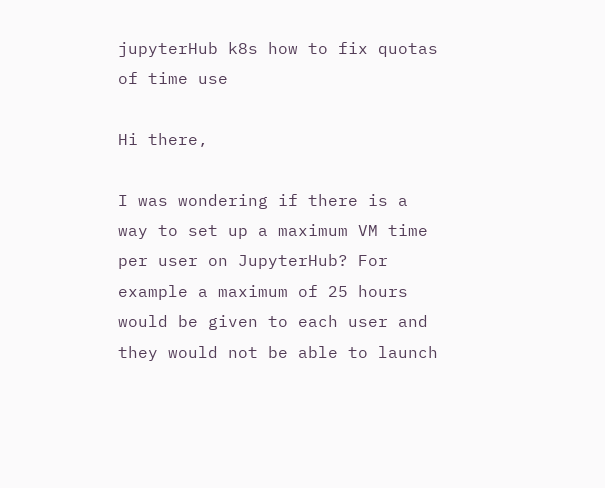jupyterHub k8s how to fix quotas of time use

Hi there,

I was wondering if there is a way to set up a maximum VM time per user on JupyterHub? For example a maximum of 25 hours would be given to each user and they would not be able to launch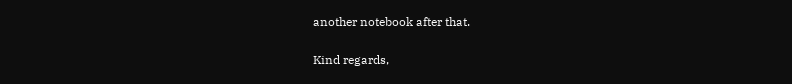another notebook after that.

Kind regards,